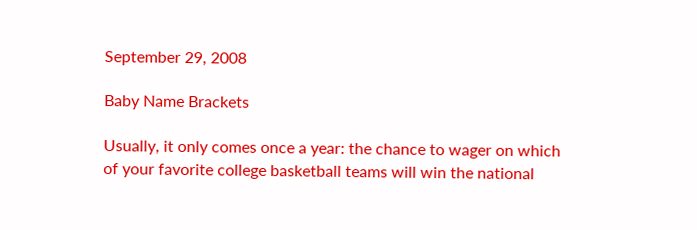September 29, 2008

Baby Name Brackets

Usually, it only comes once a year: the chance to wager on which of your favorite college basketball teams will win the national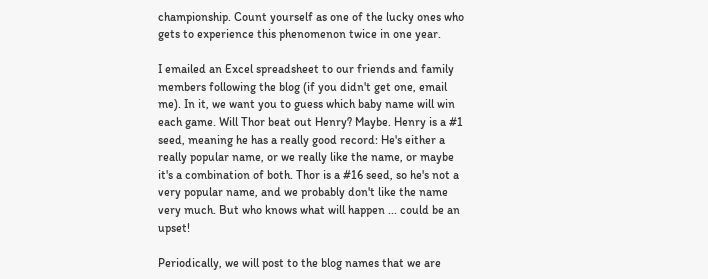championship. Count yourself as one of the lucky ones who gets to experience this phenomenon twice in one year.

I emailed an Excel spreadsheet to our friends and family members following the blog (if you didn't get one, email me). In it, we want you to guess which baby name will win each game. Will Thor beat out Henry? Maybe. Henry is a #1 seed, meaning he has a really good record: He's either a really popular name, or we really like the name, or maybe it's a combination of both. Thor is a #16 seed, so he's not a very popular name, and we probably don't like the name very much. But who knows what will happen ... could be an upset!

Periodically, we will post to the blog names that we are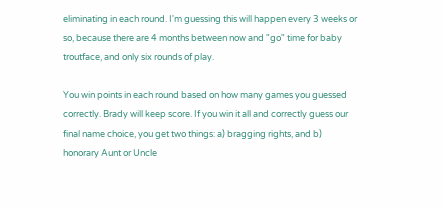eliminating in each round. I'm guessing this will happen every 3 weeks or so, because there are 4 months between now and "go" time for baby troutface, and only six rounds of play.

You win points in each round based on how many games you guessed correctly. Brady will keep score. If you win it all and correctly guess our final name choice, you get two things: a) bragging rights, and b) honorary Aunt or Uncle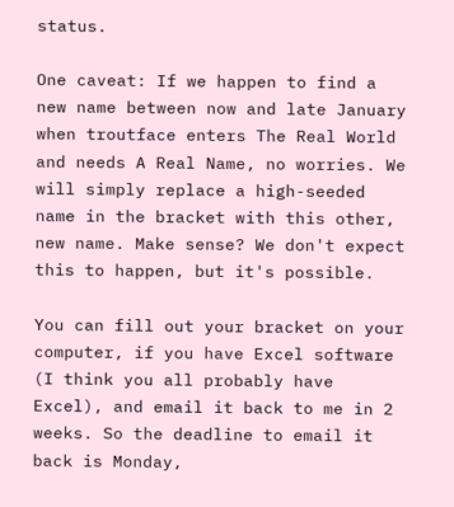status.

One caveat: If we happen to find a new name between now and late January when troutface enters The Real World and needs A Real Name, no worries. We will simply replace a high-seeded name in the bracket with this other, new name. Make sense? We don't expect this to happen, but it's possible.

You can fill out your bracket on your computer, if you have Excel software (I think you all probably have Excel), and email it back to me in 2 weeks. So the deadline to email it back is Monday,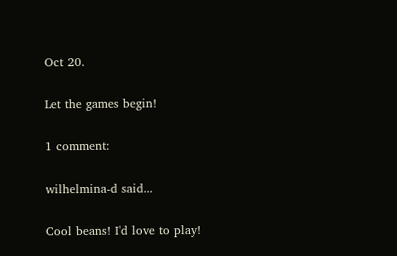Oct 20.

Let the games begin!

1 comment:

wilhelmina-d said...

Cool beans! I'd love to play!